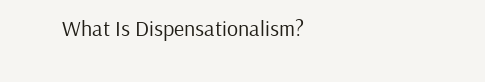What Is Dispensationalism?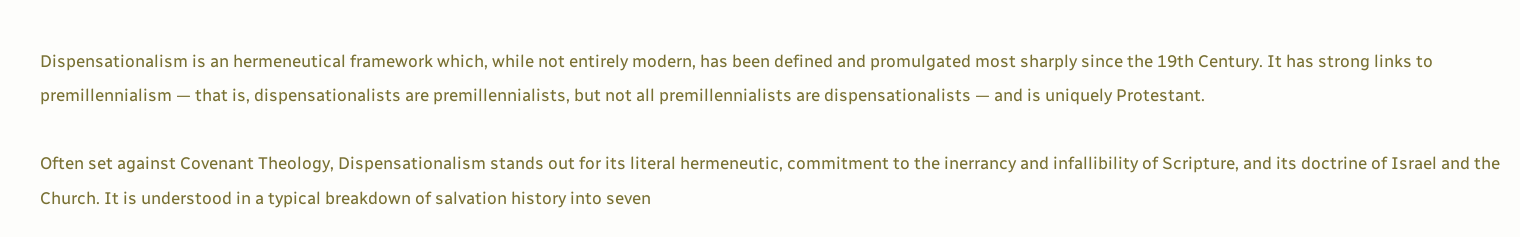Dispensationalism is an hermeneutical framework which, while not entirely modern, has been defined and promulgated most sharply since the 19th Century. It has strong links to premillennialism — that is, dispensationalists are premillennialists, but not all premillennialists are dispensationalists — and is uniquely Protestant.

Often set against Covenant Theology, Dispensationalism stands out for its literal hermeneutic, commitment to the inerrancy and infallibility of Scripture, and its doctrine of Israel and the Church. It is understood in a typical breakdown of salvation history into seven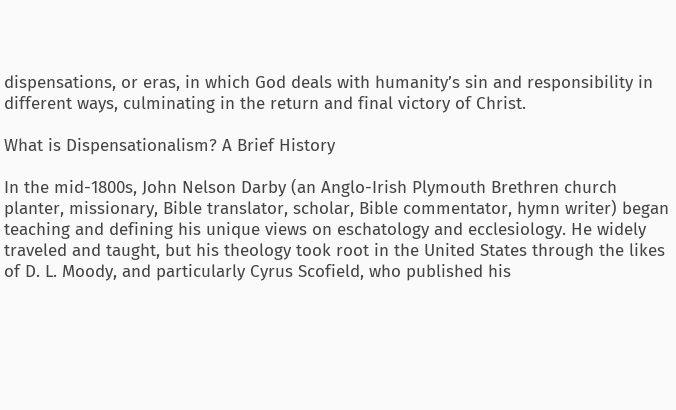dispensations, or eras, in which God deals with humanity’s sin and responsibility in different ways, culminating in the return and final victory of Christ.

What is Dispensationalism? A Brief History

In the mid-1800s, John Nelson Darby (an Anglo-Irish Plymouth Brethren church planter, missionary, Bible translator, scholar, Bible commentator, hymn writer) began teaching and defining his unique views on eschatology and ecclesiology. He widely traveled and taught, but his theology took root in the United States through the likes of D. L. Moody, and particularly Cyrus Scofield, who published his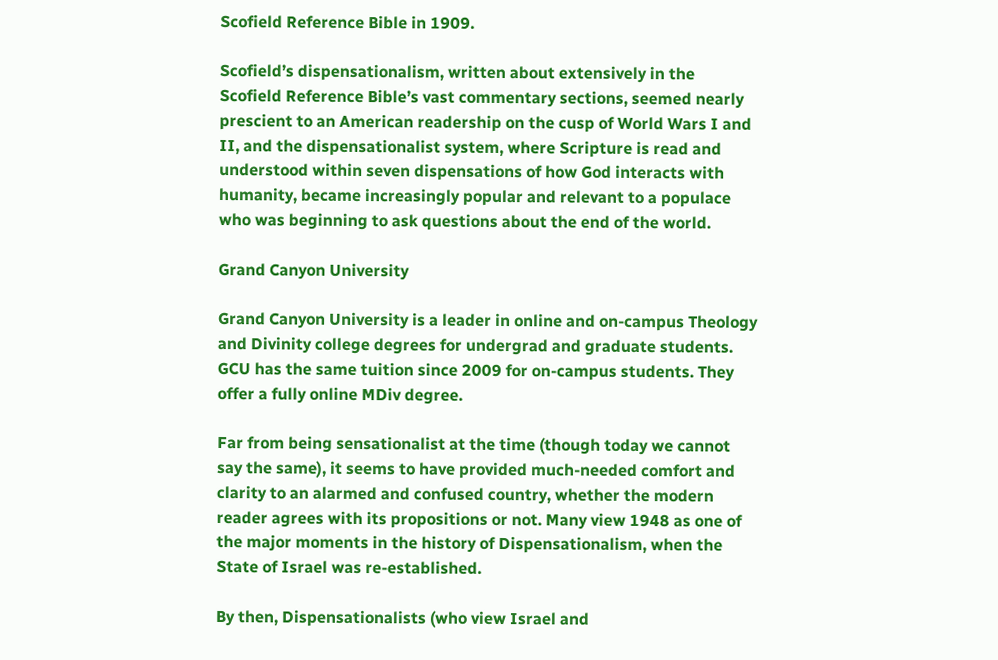Scofield Reference Bible in 1909.

Scofield’s dispensationalism, written about extensively in the Scofield Reference Bible’s vast commentary sections, seemed nearly prescient to an American readership on the cusp of World Wars I and II, and the dispensationalist system, where Scripture is read and understood within seven dispensations of how God interacts with humanity, became increasingly popular and relevant to a populace who was beginning to ask questions about the end of the world.

Grand Canyon University

Grand Canyon University is a leader in online and on-campus Theology and Divinity college degrees for undergrad and graduate students. GCU has the same tuition since 2009 for on-campus students. They offer a fully online MDiv degree.

Far from being sensationalist at the time (though today we cannot say the same), it seems to have provided much-needed comfort and clarity to an alarmed and confused country, whether the modern reader agrees with its propositions or not. Many view 1948 as one of the major moments in the history of Dispensationalism, when the State of Israel was re-established.

By then, Dispensationalists (who view Israel and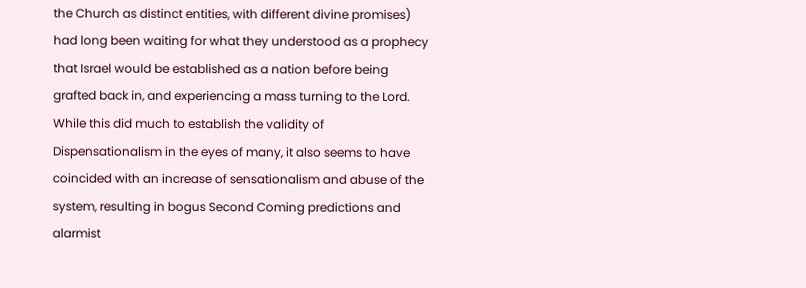the Church as distinct entities, with different divine promises) had long been waiting for what they understood as a prophecy that Israel would be established as a nation before being grafted back in, and experiencing a mass turning to the Lord. While this did much to establish the validity of Dispensationalism in the eyes of many, it also seems to have coincided with an increase of sensationalism and abuse of the system, resulting in bogus Second Coming predictions and alarmist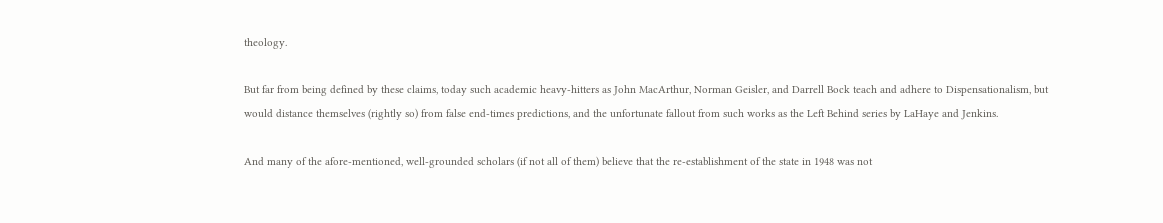theology.

But far from being defined by these claims, today such academic heavy-hitters as John MacArthur, Norman Geisler, and Darrell Bock teach and adhere to Dispensationalism, but would distance themselves (rightly so) from false end-times predictions, and the unfortunate fallout from such works as the Left Behind series by LaHaye and Jenkins.

And many of the afore-mentioned, well-grounded scholars (if not all of them) believe that the re-establishment of the state in 1948 was not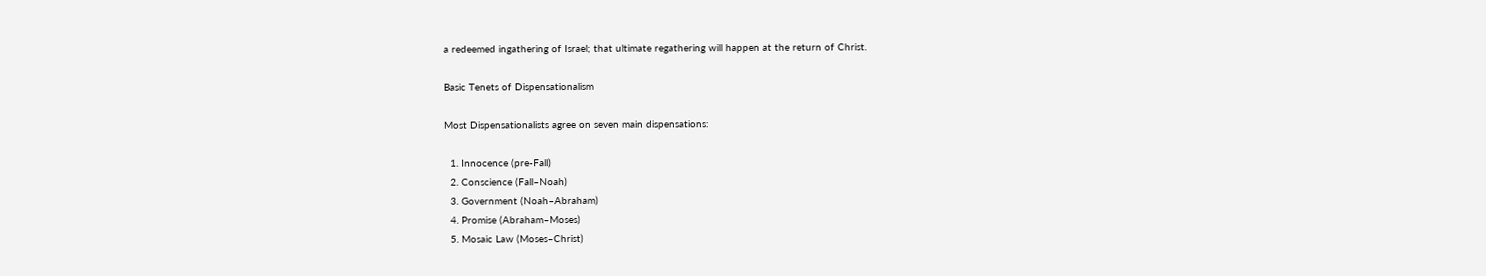a redeemed ingathering of Israel; that ultimate regathering will happen at the return of Christ.

Basic Tenets of Dispensationalism

Most Dispensationalists agree on seven main dispensations:

  1. Innocence (pre-Fall)
  2. Conscience (Fall–Noah)
  3. Government (Noah–Abraham)
  4. Promise (Abraham–Moses)
  5. Mosaic Law (Moses–Christ)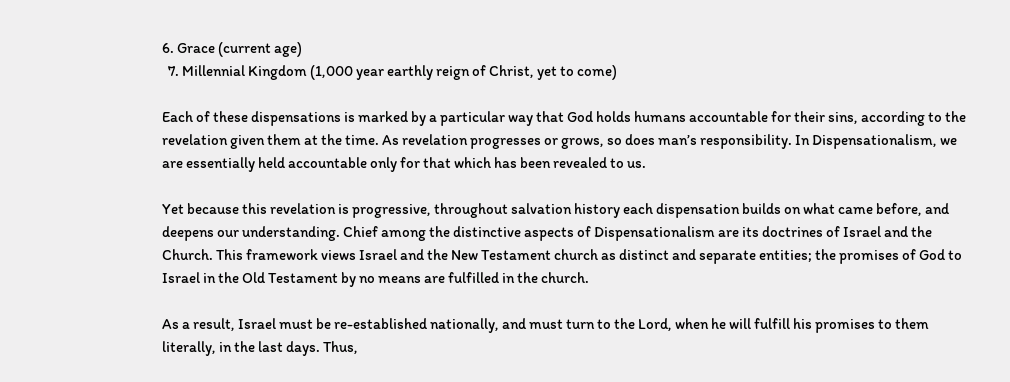6. Grace (current age)
  7. Millennial Kingdom (1,000 year earthly reign of Christ, yet to come)

Each of these dispensations is marked by a particular way that God holds humans accountable for their sins, according to the revelation given them at the time. As revelation progresses or grows, so does man’s responsibility. In Dispensationalism, we are essentially held accountable only for that which has been revealed to us.

Yet because this revelation is progressive, throughout salvation history each dispensation builds on what came before, and deepens our understanding. Chief among the distinctive aspects of Dispensationalism are its doctrines of Israel and the Church. This framework views Israel and the New Testament church as distinct and separate entities; the promises of God to Israel in the Old Testament by no means are fulfilled in the church.

As a result, Israel must be re-established nationally, and must turn to the Lord, when he will fulfill his promises to them literally, in the last days. Thus,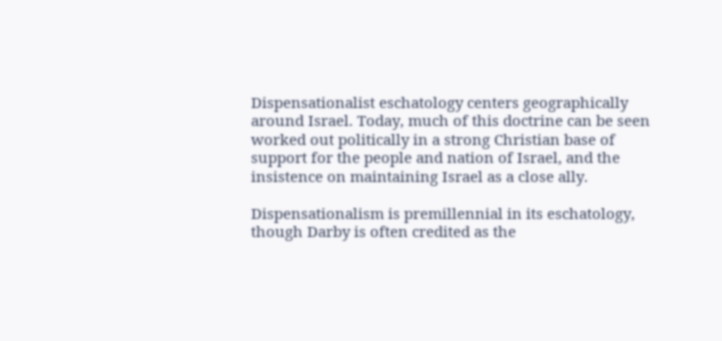Dispensationalist eschatology centers geographically around Israel. Today, much of this doctrine can be seen worked out politically in a strong Christian base of support for the people and nation of Israel, and the insistence on maintaining Israel as a close ally.

Dispensationalism is premillennial in its eschatology, though Darby is often credited as the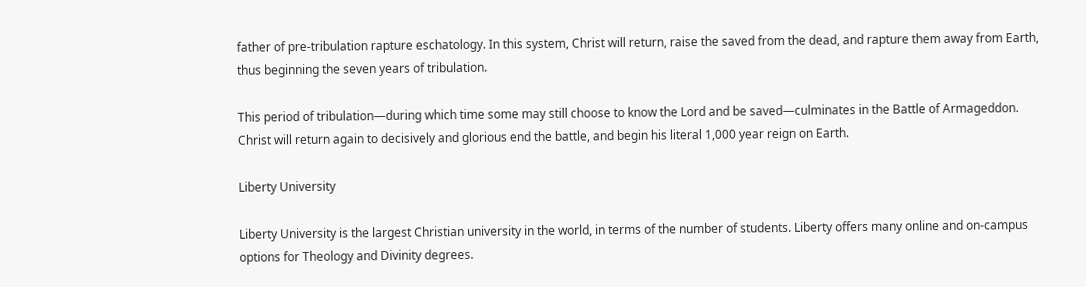father of pre-tribulation rapture eschatology. In this system, Christ will return, raise the saved from the dead, and rapture them away from Earth, thus beginning the seven years of tribulation.

This period of tribulation—during which time some may still choose to know the Lord and be saved—culminates in the Battle of Armageddon. Christ will return again to decisively and glorious end the battle, and begin his literal 1,000 year reign on Earth.

Liberty University

Liberty University is the largest Christian university in the world, in terms of the number of students. Liberty offers many online and on-campus options for Theology and Divinity degrees.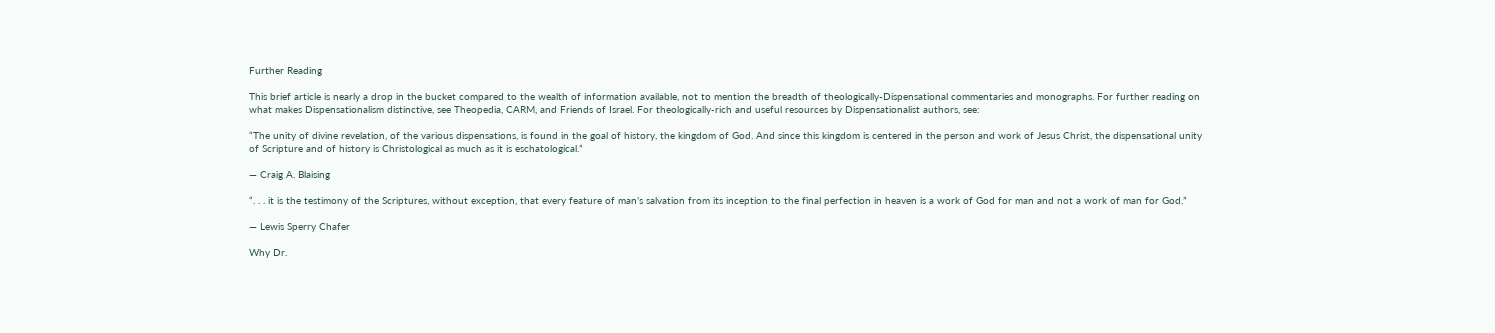Further Reading

This brief article is nearly a drop in the bucket compared to the wealth of information available, not to mention the breadth of theologically-Dispensational commentaries and monographs. For further reading on what makes Dispensationalism distinctive, see Theopedia, CARM, and Friends of Israel. For theologically-rich and useful resources by Dispensationalist authors, see:

“The unity of divine revelation, of the various dispensations, is found in the goal of history, the kingdom of God. And since this kingdom is centered in the person and work of Jesus Christ, the dispensational unity of Scripture and of history is Christological as much as it is eschatological.”

— Craig A. Blaising

“. . . it is the testimony of the Scriptures, without exception, that every feature of man’s salvation from its inception to the final perfection in heaven is a work of God for man and not a work of man for God.”

— Lewis Sperry Chafer

Why Dr.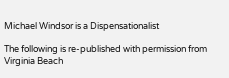Michael Windsor is a Dispensationalist

The following is re-published with permission from Virginia Beach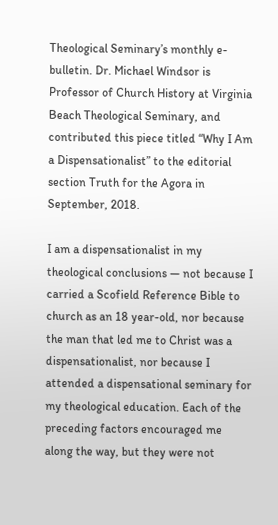Theological Seminary’s monthly e-bulletin. Dr. Michael Windsor is Professor of Church History at Virginia Beach Theological Seminary, and contributed this piece titled “Why I Am a Dispensationalist” to the editorial section Truth for the Agora in September, 2018.

I am a dispensationalist in my theological conclusions — not because I carried a Scofield Reference Bible to church as an 18 year-old, nor because the man that led me to Christ was a dispensationalist, nor because I attended a dispensational seminary for my theological education. Each of the preceding factors encouraged me along the way, but they were not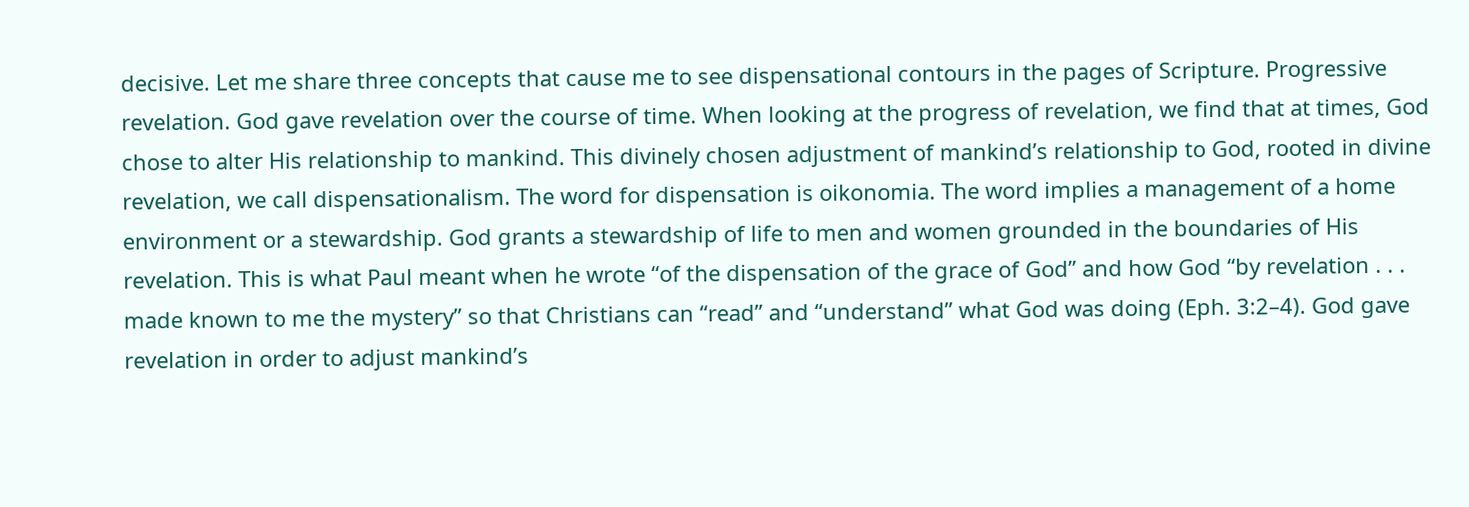decisive. Let me share three concepts that cause me to see dispensational contours in the pages of Scripture. Progressive revelation. God gave revelation over the course of time. When looking at the progress of revelation, we find that at times, God chose to alter His relationship to mankind. This divinely chosen adjustment of mankind’s relationship to God, rooted in divine revelation, we call dispensationalism. The word for dispensation is oikonomia. The word implies a management of a home environment or a stewardship. God grants a stewardship of life to men and women grounded in the boundaries of His revelation. This is what Paul meant when he wrote “of the dispensation of the grace of God” and how God “by revelation . . . made known to me the mystery” so that Christians can “read” and “understand” what God was doing (Eph. 3:2–4). God gave revelation in order to adjust mankind’s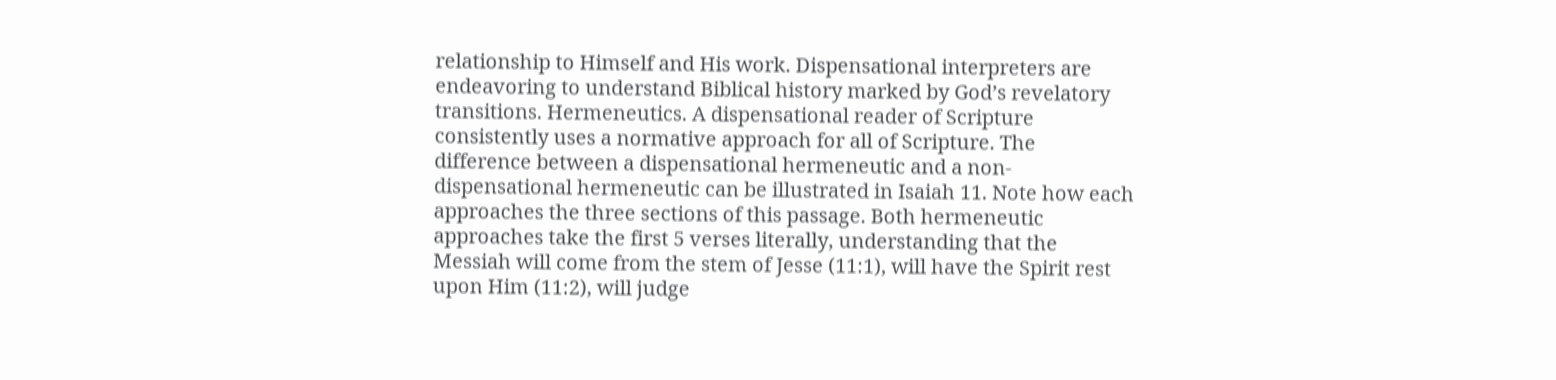relationship to Himself and His work. Dispensational interpreters are endeavoring to understand Biblical history marked by God’s revelatory transitions. Hermeneutics. A dispensational reader of Scripture consistently uses a normative approach for all of Scripture. The difference between a dispensational hermeneutic and a non-dispensational hermeneutic can be illustrated in Isaiah 11. Note how each approaches the three sections of this passage. Both hermeneutic approaches take the first 5 verses literally, understanding that the Messiah will come from the stem of Jesse (11:1), will have the Spirit rest upon Him (11:2), will judge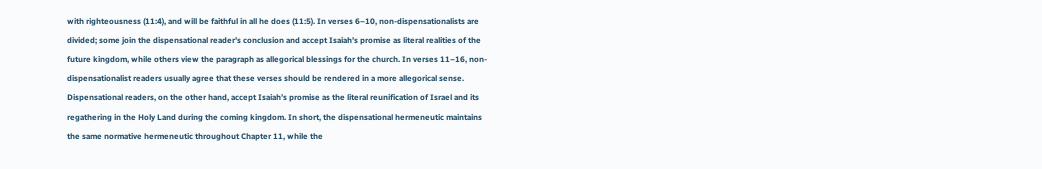with righteousness (11:4), and will be faithful in all he does (11:5). In verses 6–10, non-dispensationalists are divided; some join the dispensational reader’s conclusion and accept Isaiah’s promise as literal realities of the future kingdom, while others view the paragraph as allegorical blessings for the church. In verses 11–16, non-dispensationalist readers usually agree that these verses should be rendered in a more allegorical sense. Dispensational readers, on the other hand, accept Isaiah’s promise as the literal reunification of Israel and its regathering in the Holy Land during the coming kingdom. In short, the dispensational hermeneutic maintains the same normative hermeneutic throughout Chapter 11, while the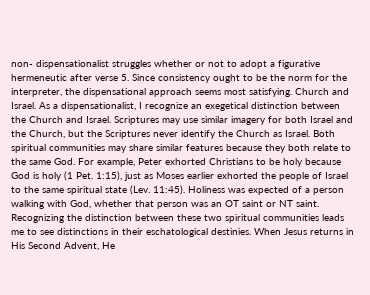non- dispensationalist struggles whether or not to adopt a figurative hermeneutic after verse 5. Since consistency ought to be the norm for the interpreter, the dispensational approach seems most satisfying. Church and Israel. As a dispensationalist, I recognize an exegetical distinction between the Church and Israel. Scriptures may use similar imagery for both Israel and the Church, but the Scriptures never identify the Church as Israel. Both spiritual communities may share similar features because they both relate to the same God. For example, Peter exhorted Christians to be holy because God is holy (1 Pet. 1:15), just as Moses earlier exhorted the people of Israel to the same spiritual state (Lev. 11:45). Holiness was expected of a person walking with God, whether that person was an OT saint or NT saint. Recognizing the distinction between these two spiritual communities leads me to see distinctions in their eschatological destinies. When Jesus returns in His Second Advent, He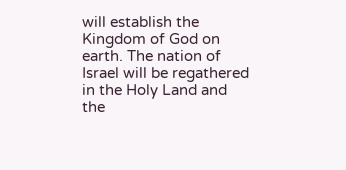will establish the Kingdom of God on earth. The nation of Israel will be regathered in the Holy Land and the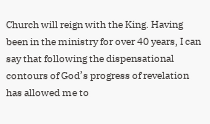Church will reign with the King. Having been in the ministry for over 40 years, I can say that following the dispensational contours of God’s progress of revelation has allowed me to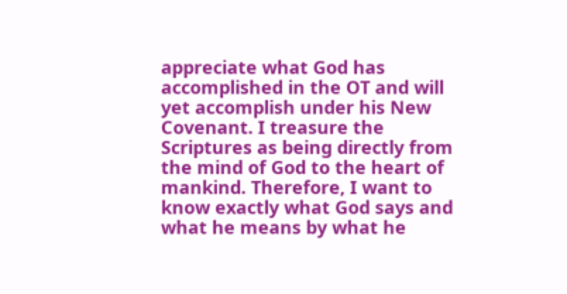appreciate what God has accomplished in the OT and will yet accomplish under his New Covenant. I treasure the Scriptures as being directly from the mind of God to the heart of mankind. Therefore, I want to know exactly what God says and what he means by what he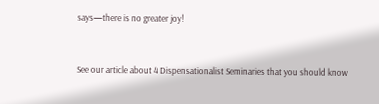says—there is no greater joy!


See our article about 4 Dispensationalist Seminaries that you should know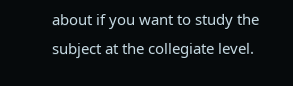about if you want to study the subject at the collegiate level.